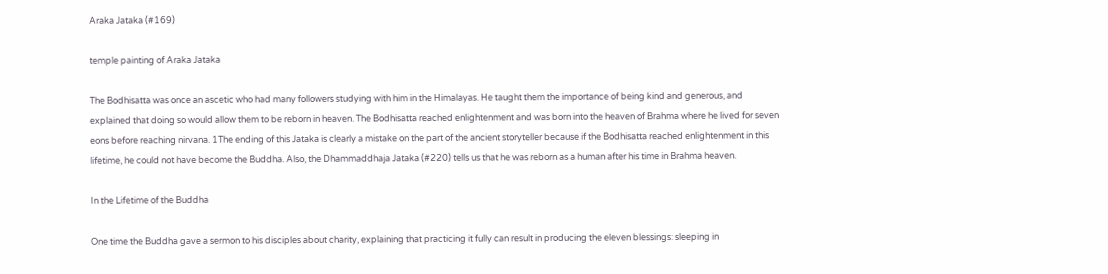Araka Jataka (#169)

temple painting of Araka Jataka

The Bodhisatta was once an ascetic who had many followers studying with him in the Himalayas. He taught them the importance of being kind and generous, and explained that doing so would allow them to be reborn in heaven. The Bodhisatta reached enlightenment and was born into the heaven of Brahma where he lived for seven eons before reaching nirvana. 1The ending of this Jataka is clearly a mistake on the part of the ancient storyteller because if the Bodhisatta reached enlightenment in this lifetime, he could not have become the Buddha. Also, the Dhammaddhaja Jataka (#220) tells us that he was reborn as a human after his time in Brahma heaven.

In the Lifetime of the Buddha

One time the Buddha gave a sermon to his disciples about charity, explaining that practicing it fully can result in producing the eleven blessings: sleeping in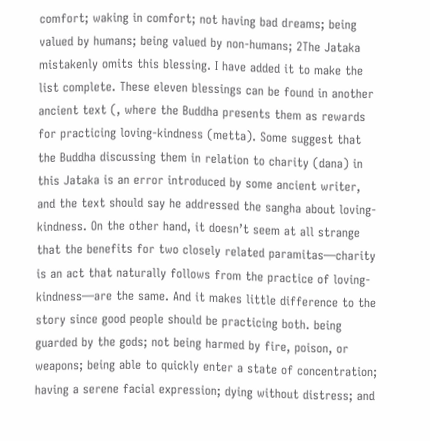comfort; waking in comfort; not having bad dreams; being valued by humans; being valued by non-humans; 2The Jataka mistakenly omits this blessing. I have added it to make the list complete. These eleven blessings can be found in another ancient text (, where the Buddha presents them as rewards for practicing loving-kindness (metta). Some suggest that the Buddha discussing them in relation to charity (dana) in this Jataka is an error introduced by some ancient writer, and the text should say he addressed the sangha about loving-kindness. On the other hand, it doesn’t seem at all strange that the benefits for two closely related paramitas—charity is an act that naturally follows from the practice of loving-kindness—are the same. And it makes little difference to the story since good people should be practicing both. being guarded by the gods; not being harmed by fire, poison, or weapons; being able to quickly enter a state of concentration; having a serene facial expression; dying without distress; and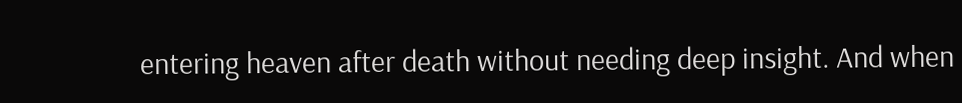entering heaven after death without needing deep insight. And when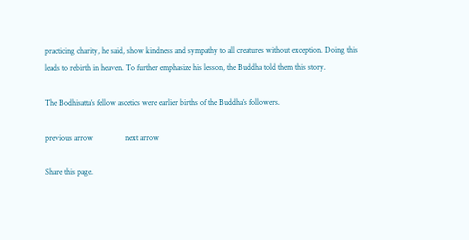practicing charity, he said, show kindness and sympathy to all creatures without exception. Doing this leads to rebirth in heaven. To further emphasize his lesson, the Buddha told them this story.

The Bodhisatta’s fellow ascetics were earlier births of the Buddha’s followers.

previous arrow                next arrow

Share this page.